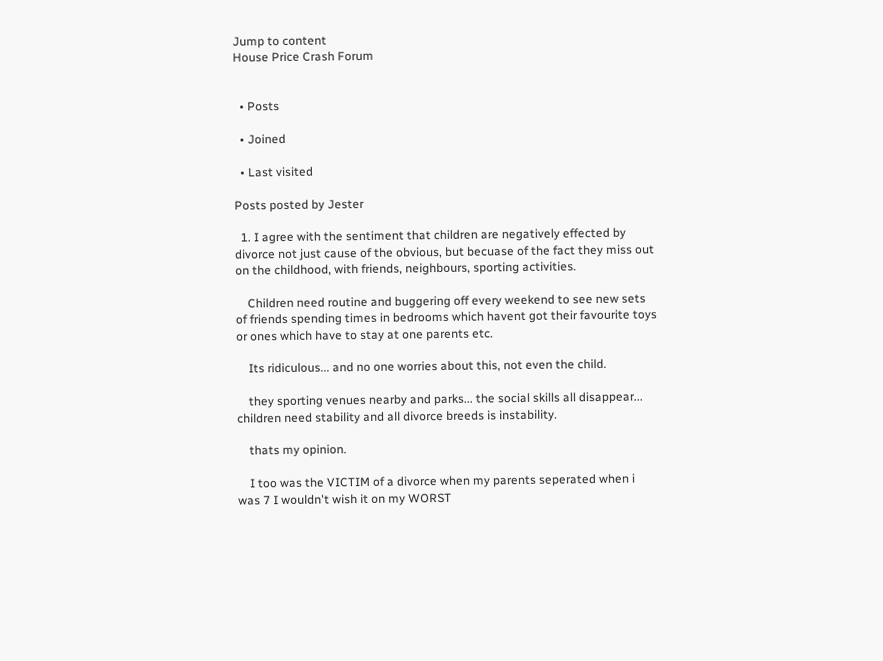Jump to content
House Price Crash Forum


  • Posts

  • Joined

  • Last visited

Posts posted by Jester

  1. I agree with the sentiment that children are negatively effected by divorce not just cause of the obvious, but becuase of the fact they miss out on the childhood, with friends, neighbours, sporting activities.

    Children need routine and buggering off every weekend to see new sets of friends spending times in bedrooms which havent got their favourite toys or ones which have to stay at one parents etc.

    Its ridiculous... and no one worries about this, not even the child.

    they sporting venues nearby and parks... the social skills all disappear... children need stability and all divorce breeds is instability.

    thats my opinion.

    I too was the VICTIM of a divorce when my parents seperated when i was 7 I wouldn't wish it on my WORST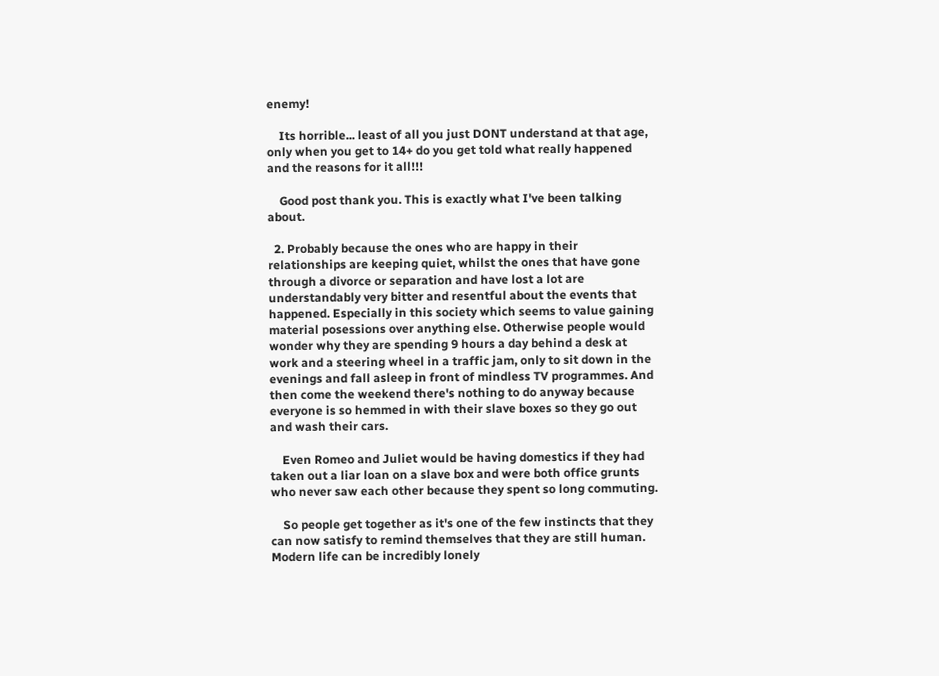enemy!

    Its horrible... least of all you just DONT understand at that age, only when you get to 14+ do you get told what really happened and the reasons for it all!!!

    Good post thank you. This is exactly what I've been talking about.

  2. Probably because the ones who are happy in their relationships are keeping quiet, whilst the ones that have gone through a divorce or separation and have lost a lot are understandably very bitter and resentful about the events that happened. Especially in this society which seems to value gaining material posessions over anything else. Otherwise people would wonder why they are spending 9 hours a day behind a desk at work and a steering wheel in a traffic jam, only to sit down in the evenings and fall asleep in front of mindless TV programmes. And then come the weekend there's nothing to do anyway because everyone is so hemmed in with their slave boxes so they go out and wash their cars.

    Even Romeo and Juliet would be having domestics if they had taken out a liar loan on a slave box and were both office grunts who never saw each other because they spent so long commuting.

    So people get together as it's one of the few instincts that they can now satisfy to remind themselves that they are still human. Modern life can be incredibly lonely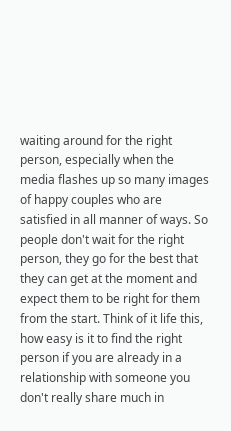waiting around for the right person, especially when the media flashes up so many images of happy couples who are satisfied in all manner of ways. So people don't wait for the right person, they go for the best that they can get at the moment and expect them to be right for them from the start. Think of it life this, how easy is it to find the right person if you are already in a relationship with someone you don't really share much in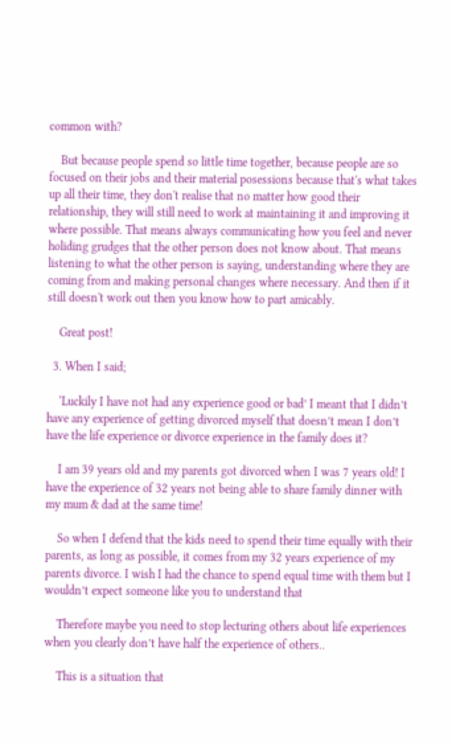common with?

    But because people spend so little time together, because people are so focused on their jobs and their material posessions because that's what takes up all their time, they don't realise that no matter how good their relationship, they will still need to work at maintaining it and improving it where possible. That means always communicating how you feel and never holiding grudges that the other person does not know about. That means listening to what the other person is saying, understanding where they are coming from and making personal changes where necessary. And then if it still doesn't work out then you know how to part amicably.

    Great post!

  3. When I said;

    ‘Luckily I have not had any experience good or bad’ I meant that I didn’t have any experience of getting divorced myself that doesn’t mean I don’t have the life experience or divorce experience in the family does it?

    I am 39 years old and my parents got divorced when I was 7 years old! I have the experience of 32 years not being able to share family dinner with my mum & dad at the same time!

    So when I defend that the kids need to spend their time equally with their parents, as long as possible, it comes from my 32 years experience of my parents divorce. I wish I had the chance to spend equal time with them but I wouldn’t expect someone like you to understand that

    Therefore maybe you need to stop lecturing others about life experiences when you clearly don’t have half the experience of others..

    This is a situation that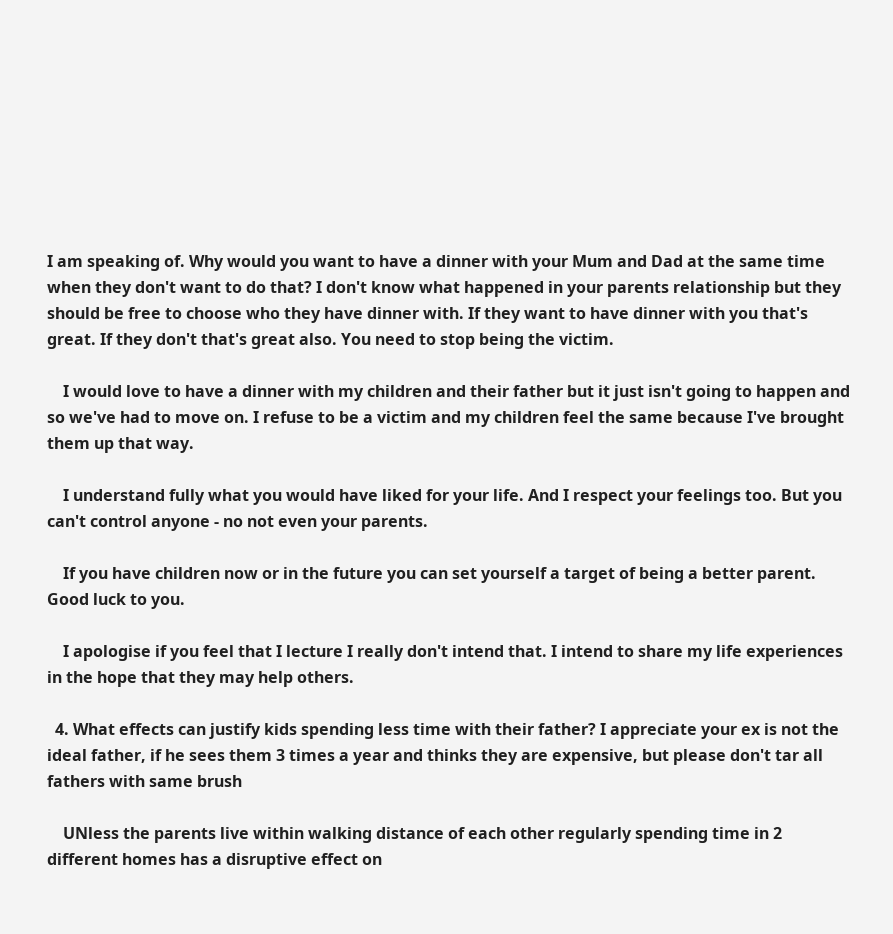I am speaking of. Why would you want to have a dinner with your Mum and Dad at the same time when they don't want to do that? I don't know what happened in your parents relationship but they should be free to choose who they have dinner with. If they want to have dinner with you that's great. If they don't that's great also. You need to stop being the victim.

    I would love to have a dinner with my children and their father but it just isn't going to happen and so we've had to move on. I refuse to be a victim and my children feel the same because I've brought them up that way.

    I understand fully what you would have liked for your life. And I respect your feelings too. But you can't control anyone - no not even your parents.

    If you have children now or in the future you can set yourself a target of being a better parent. Good luck to you.

    I apologise if you feel that I lecture I really don't intend that. I intend to share my life experiences in the hope that they may help others.

  4. What effects can justify kids spending less time with their father? I appreciate your ex is not the ideal father, if he sees them 3 times a year and thinks they are expensive, but please don't tar all fathers with same brush

    UNless the parents live within walking distance of each other regularly spending time in 2 different homes has a disruptive effect on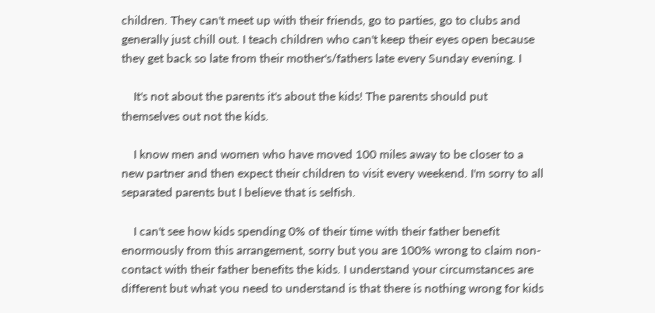children. They can't meet up with their friends, go to parties, go to clubs and generally just chill out. I teach children who can't keep their eyes open because they get back so late from their mother's/fathers late every Sunday evening. I

    It's not about the parents it's about the kids! The parents should put themselves out not the kids.

    I know men and women who have moved 100 miles away to be closer to a new partner and then expect their children to visit every weekend. I'm sorry to all separated parents but I believe that is selfish.

    I can't see how kids spending 0% of their time with their father benefit enormously from this arrangement, sorry but you are 100% wrong to claim non-contact with their father benefits the kids. I understand your circumstances are different but what you need to understand is that there is nothing wrong for kids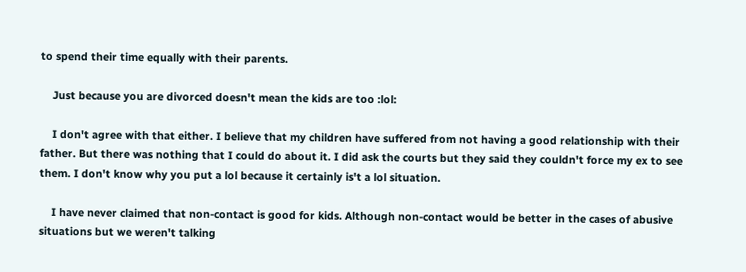to spend their time equally with their parents.

    Just because you are divorced doesn't mean the kids are too :lol:

    I don't agree with that either. I believe that my children have suffered from not having a good relationship with their father. But there was nothing that I could do about it. I did ask the courts but they said they couldn't force my ex to see them. I don't know why you put a lol because it certainly is't a lol situation.

    I have never claimed that non-contact is good for kids. Although non-contact would be better in the cases of abusive situations but we weren't talking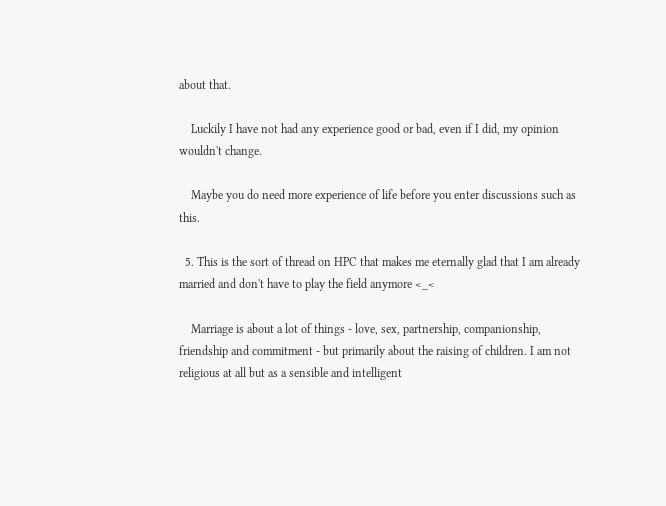about that.

    Luckily I have not had any experience good or bad, even if I did, my opinion wouldn't change.

    Maybe you do need more experience of life before you enter discussions such as this.

  5. This is the sort of thread on HPC that makes me eternally glad that I am already married and don't have to play the field anymore <_<

    Marriage is about a lot of things - love, sex, partnership, companionship, friendship and commitment - but primarily about the raising of children. I am not religious at all but as a sensible and intelligent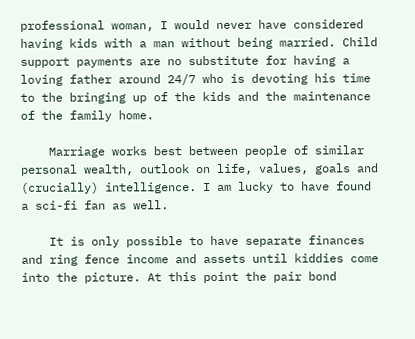professional woman, I would never have considered having kids with a man without being married. Child support payments are no substitute for having a loving father around 24/7 who is devoting his time to the bringing up of the kids and the maintenance of the family home.

    Marriage works best between people of similar personal wealth, outlook on life, values, goals and (crucially) intelligence. I am lucky to have found a sci-fi fan as well.

    It is only possible to have separate finances and ring fence income and assets until kiddies come into the picture. At this point the pair bond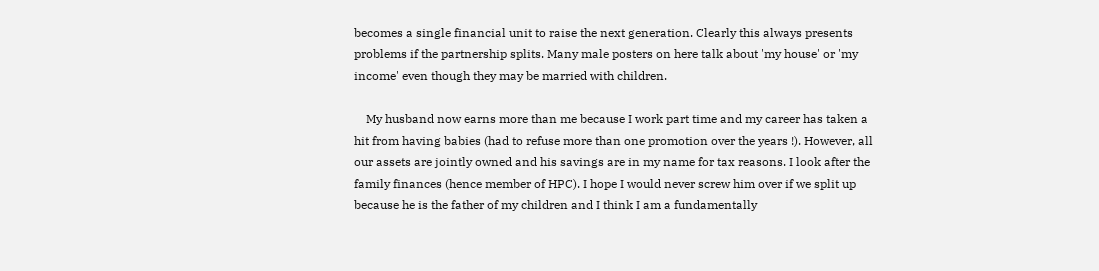becomes a single financial unit to raise the next generation. Clearly this always presents problems if the partnership splits. Many male posters on here talk about 'my house' or 'my income' even though they may be married with children.

    My husband now earns more than me because I work part time and my career has taken a hit from having babies (had to refuse more than one promotion over the years !). However, all our assets are jointly owned and his savings are in my name for tax reasons. I look after the family finances (hence member of HPC). I hope I would never screw him over if we split up because he is the father of my children and I think I am a fundamentally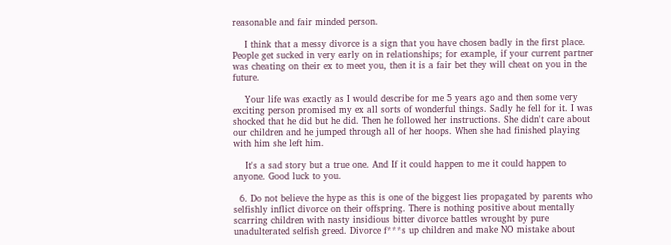reasonable and fair minded person.

    I think that a messy divorce is a sign that you have chosen badly in the first place. People get sucked in very early on in relationships; for example, if your current partner was cheating on their ex to meet you, then it is a fair bet they will cheat on you in the future.

    Your life was exactly as I would describe for me 5 years ago and then some very exciting person promised my ex all sorts of wonderful things. Sadly he fell for it. I was shocked that he did but he did. Then he followed her instructions. She didn't care about our children and he jumped through all of her hoops. When she had finished playing with him she left him.

    It's a sad story but a true one. And If it could happen to me it could happen to anyone. Good luck to you.

  6. Do not believe the hype as this is one of the biggest lies propagated by parents who selfishly inflict divorce on their offspring. There is nothing positive about mentally scarring children with nasty insidious bitter divorce battles wrought by pure unadulterated selfish greed. Divorce f***s up children and make NO mistake about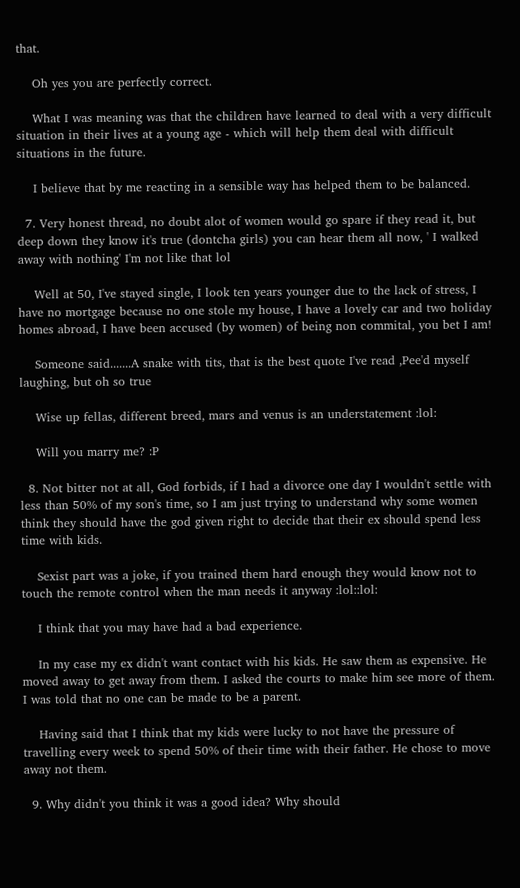that.

    Oh yes you are perfectly correct.

    What I was meaning was that the children have learned to deal with a very difficult situation in their lives at a young age - which will help them deal with difficult situations in the future.

    I believe that by me reacting in a sensible way has helped them to be balanced.

  7. Very honest thread, no doubt alot of women would go spare if they read it, but deep down they know it's true (dontcha girls) you can hear them all now, ' I walked away with nothing' I'm not like that lol

    Well at 50, I've stayed single, I look ten years younger due to the lack of stress, I have no mortgage because no one stole my house, I have a lovely car and two holiday homes abroad, I have been accused (by women) of being non commital, you bet I am!

    Someone said.......A snake with tits, that is the best quote I've read ,Pee'd myself laughing, but oh so true

    Wise up fellas, different breed, mars and venus is an understatement :lol:

    Will you marry me? :P

  8. Not bitter not at all, God forbids, if I had a divorce one day I wouldn't settle with less than 50% of my son's time, so I am just trying to understand why some women think they should have the god given right to decide that their ex should spend less time with kids.

    Sexist part was a joke, if you trained them hard enough they would know not to touch the remote control when the man needs it anyway :lol::lol:

    I think that you may have had a bad experience.

    In my case my ex didn't want contact with his kids. He saw them as expensive. He moved away to get away from them. I asked the courts to make him see more of them. I was told that no one can be made to be a parent.

    Having said that I think that my kids were lucky to not have the pressure of travelling every week to spend 50% of their time with their father. He chose to move away not them.

  9. Why didn't you think it was a good idea? Why should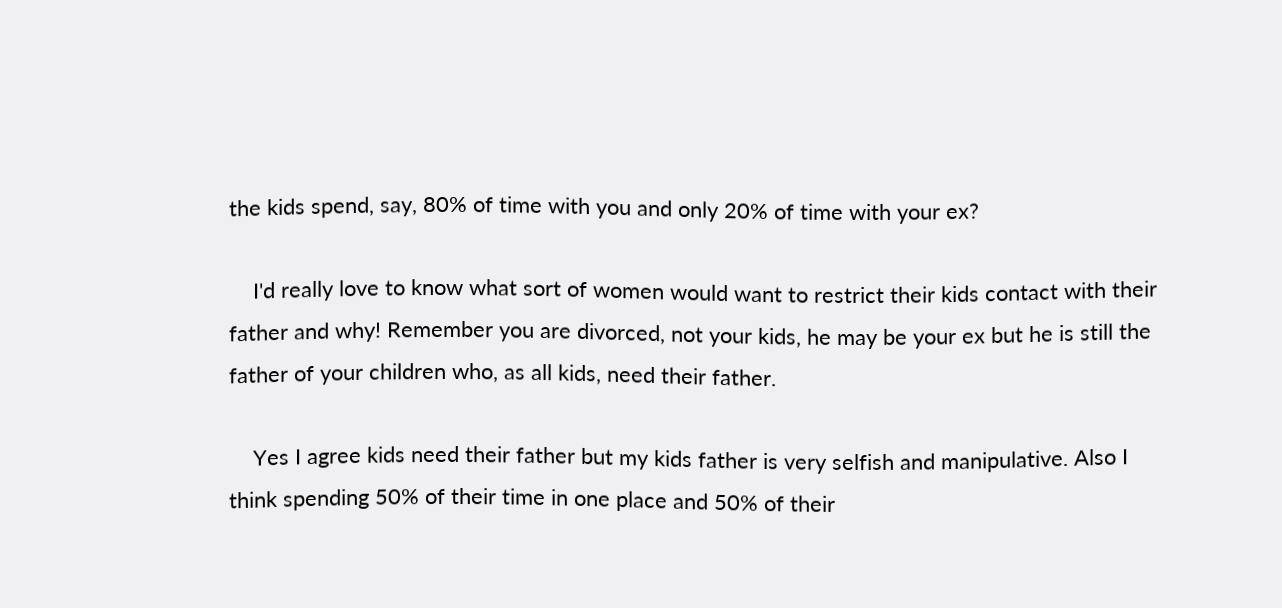the kids spend, say, 80% of time with you and only 20% of time with your ex?

    I'd really love to know what sort of women would want to restrict their kids contact with their father and why! Remember you are divorced, not your kids, he may be your ex but he is still the father of your children who, as all kids, need their father.

    Yes I agree kids need their father but my kids father is very selfish and manipulative. Also I think spending 50% of their time in one place and 50% of their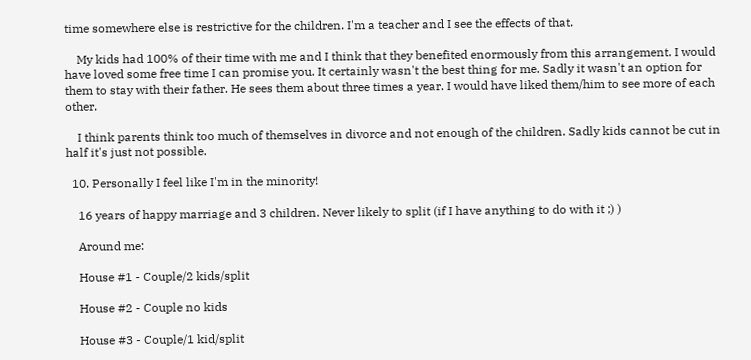time somewhere else is restrictive for the children. I'm a teacher and I see the effects of that.

    My kids had 100% of their time with me and I think that they benefited enormously from this arrangement. I would have loved some free time I can promise you. It certainly wasn't the best thing for me. Sadly it wasn't an option for them to stay with their father. He sees them about three times a year. I would have liked them/him to see more of each other.

    I think parents think too much of themselves in divorce and not enough of the children. Sadly kids cannot be cut in half it's just not possible.

  10. Personally I feel like I'm in the minority!

    16 years of happy marriage and 3 children. Never likely to split (if I have anything to do with it ;) )

    Around me:

    House #1 - Couple/2 kids/split

    House #2 - Couple no kids

    House #3 - Couple/1 kid/split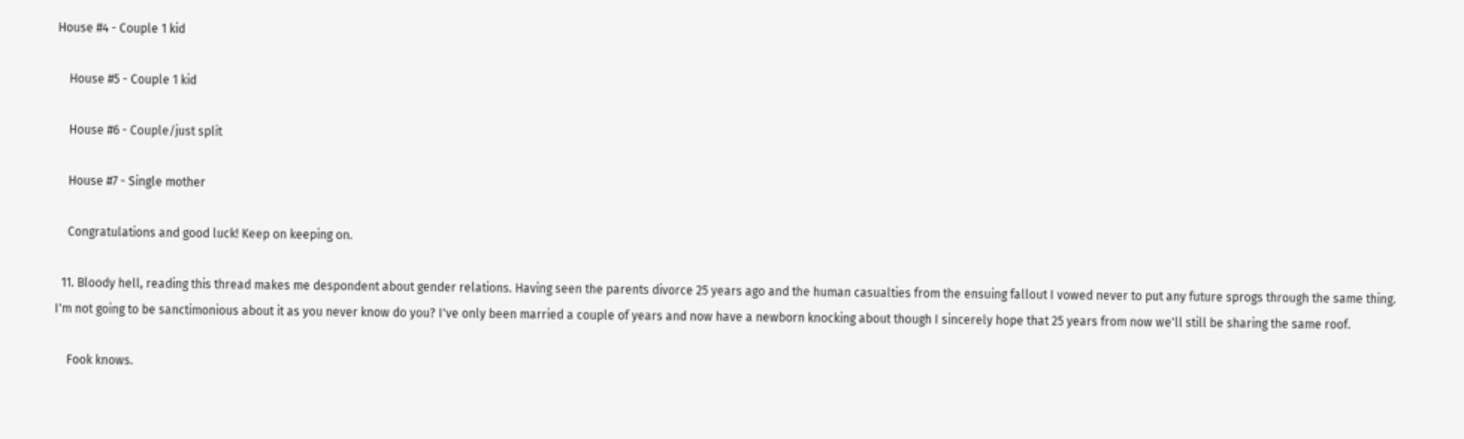House #4 - Couple 1 kid

    House #5 - Couple 1 kid

    House #6 - Couple/just split

    House #7 - Single mother

    Congratulations and good luck! Keep on keeping on.

  11. Bloody hell, reading this thread makes me despondent about gender relations. Having seen the parents divorce 25 years ago and the human casualties from the ensuing fallout I vowed never to put any future sprogs through the same thing. I'm not going to be sanctimonious about it as you never know do you? I've only been married a couple of years and now have a newborn knocking about though I sincerely hope that 25 years from now we'll still be sharing the same roof.

    Fook knows.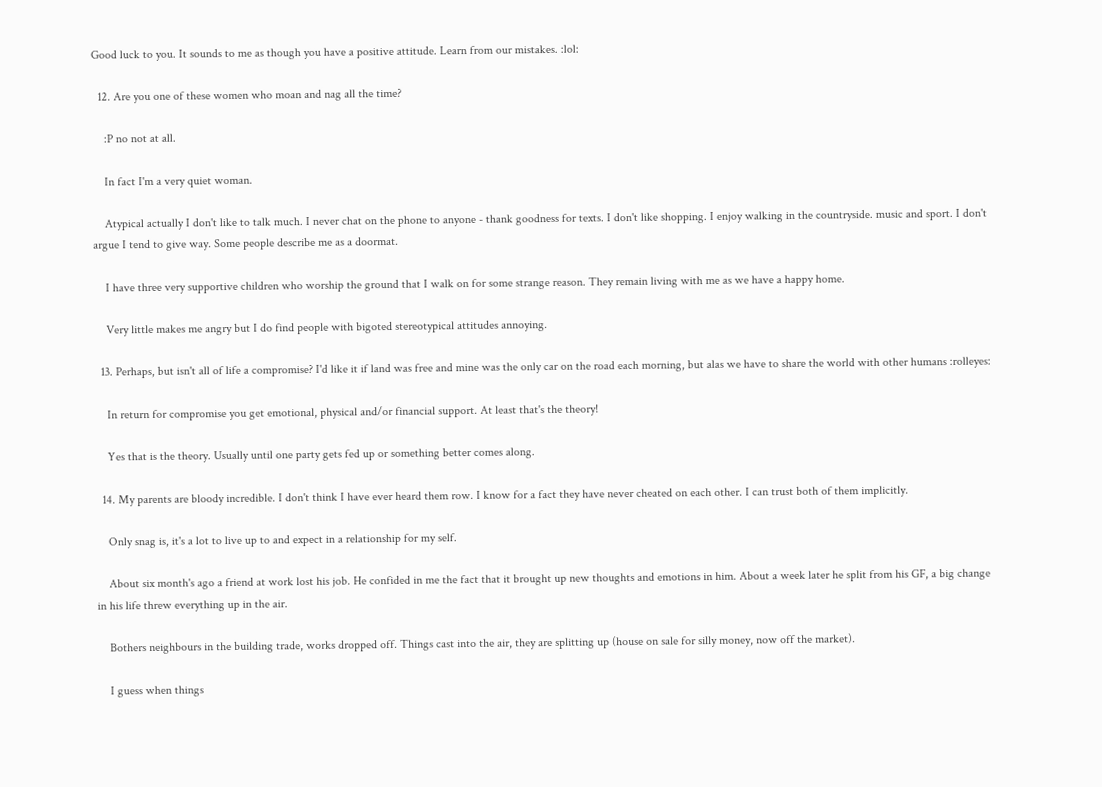Good luck to you. It sounds to me as though you have a positive attitude. Learn from our mistakes. :lol:

  12. Are you one of these women who moan and nag all the time?

    :P no not at all.

    In fact I'm a very quiet woman.

    Atypical actually I don't like to talk much. I never chat on the phone to anyone - thank goodness for texts. I don't like shopping. I enjoy walking in the countryside. music and sport. I don't argue I tend to give way. Some people describe me as a doormat.

    I have three very supportive children who worship the ground that I walk on for some strange reason. They remain living with me as we have a happy home.

    Very little makes me angry but I do find people with bigoted stereotypical attitudes annoying.

  13. Perhaps, but isn't all of life a compromise? I'd like it if land was free and mine was the only car on the road each morning, but alas we have to share the world with other humans :rolleyes:

    In return for compromise you get emotional, physical and/or financial support. At least that's the theory!

    Yes that is the theory. Usually until one party gets fed up or something better comes along.

  14. My parents are bloody incredible. I don't think I have ever heard them row. I know for a fact they have never cheated on each other. I can trust both of them implicitly.

    Only snag is, it's a lot to live up to and expect in a relationship for my self.

    About six month's ago a friend at work lost his job. He confided in me the fact that it brought up new thoughts and emotions in him. About a week later he split from his GF, a big change in his life threw everything up in the air.

    Bothers neighbours in the building trade, works dropped off. Things cast into the air, they are splitting up (house on sale for silly money, now off the market).

    I guess when things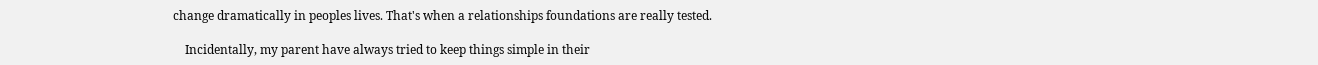change dramatically in peoples lives. That's when a relationships foundations are really tested.

    Incidentally, my parent have always tried to keep things simple in their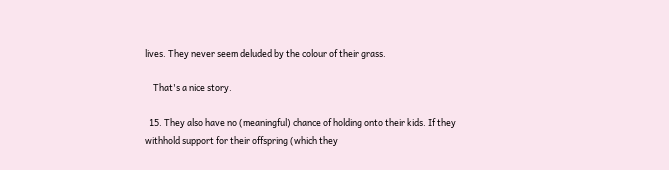lives. They never seem deluded by the colour of their grass.

    That's a nice story.

  15. They also have no (meaningful) chance of holding onto their kids. If they withhold support for their offspring (which they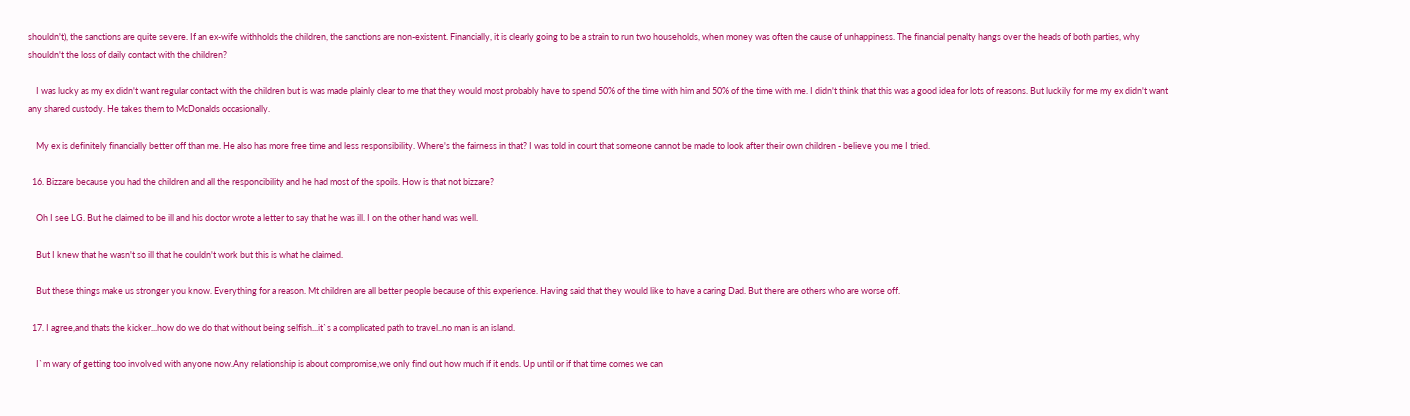shouldn't), the sanctions are quite severe. If an ex-wife withholds the children, the sanctions are non-existent. Financially, it is clearly going to be a strain to run two households, when money was often the cause of unhappiness. The financial penalty hangs over the heads of both parties, why shouldn't the loss of daily contact with the children?

    I was lucky as my ex didn't want regular contact with the children but is was made plainly clear to me that they would most probably have to spend 50% of the time with him and 50% of the time with me. I didn't think that this was a good idea for lots of reasons. But luckily for me my ex didn't want any shared custody. He takes them to McDonalds occasionally.

    My ex is definitely financially better off than me. He also has more free time and less responsibility. Where's the fairness in that? I was told in court that someone cannot be made to look after their own children - believe you me I tried.

  16. Bizzare because you had the children and all the responcibility and he had most of the spoils. How is that not bizzare?

    Oh I see LG. But he claimed to be ill and his doctor wrote a letter to say that he was ill. I on the other hand was well.

    But I knew that he wasn't so ill that he couldn't work but this is what he claimed.

    But these things make us stronger you know. Everything for a reason. Mt children are all better people because of this experience. Having said that they would like to have a caring Dad. But there are others who are worse off.

  17. I agree,and thats the kicker...how do we do that without being selfish...it`s a complicated path to travel..no man is an island.

    I`m wary of getting too involved with anyone now.Any relationship is about compromise,we only find out how much if it ends. Up until or if that time comes we can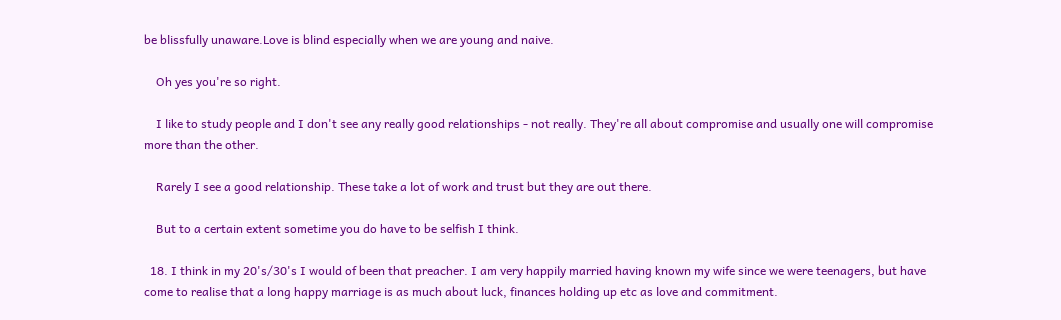be blissfully unaware.Love is blind especially when we are young and naive.

    Oh yes you're so right.

    I like to study people and I don't see any really good relationships - not really. They're all about compromise and usually one will compromise more than the other.

    Rarely I see a good relationship. These take a lot of work and trust but they are out there.

    But to a certain extent sometime you do have to be selfish I think.

  18. I think in my 20's/30's I would of been that preacher. I am very happily married having known my wife since we were teenagers, but have come to realise that a long happy marriage is as much about luck, finances holding up etc as love and commitment.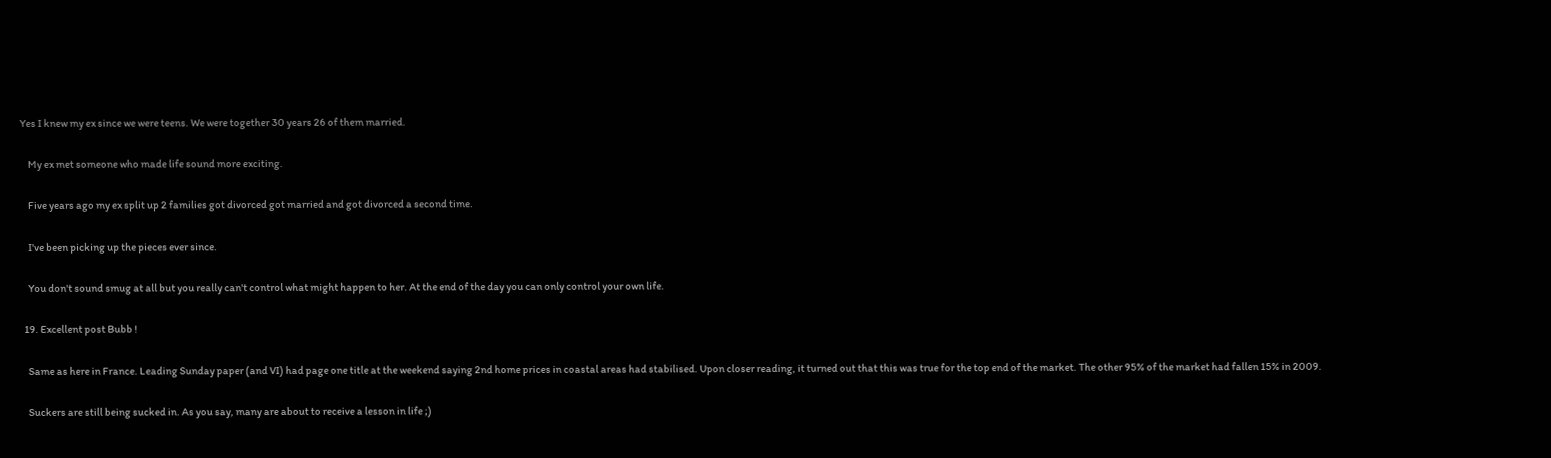Yes I knew my ex since we were teens. We were together 30 years 26 of them married.

    My ex met someone who made life sound more exciting.

    Five years ago my ex split up 2 families got divorced got married and got divorced a second time.

    I've been picking up the pieces ever since.

    You don't sound smug at all but you really can't control what might happen to her. At the end of the day you can only control your own life.

  19. Excellent post Bubb !

    Same as here in France. Leading Sunday paper (and VI) had page one title at the weekend saying 2nd home prices in coastal areas had stabilised. Upon closer reading, it turned out that this was true for the top end of the market. The other 95% of the market had fallen 15% in 2009.

    Suckers are still being sucked in. As you say, many are about to receive a lesson in life ;)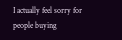I actually feel sorry for people buying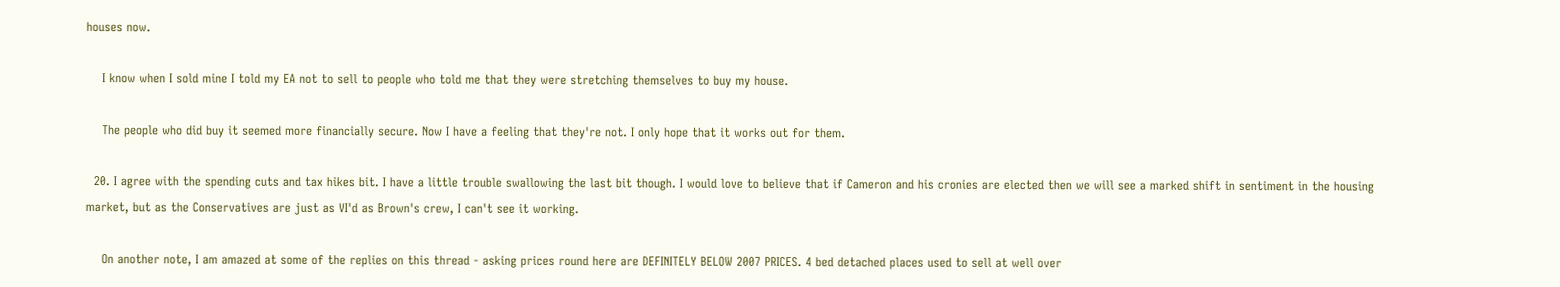houses now.

    I know when I sold mine I told my EA not to sell to people who told me that they were stretching themselves to buy my house.

    The people who did buy it seemed more financially secure. Now I have a feeling that they're not. I only hope that it works out for them.

  20. I agree with the spending cuts and tax hikes bit. I have a little trouble swallowing the last bit though. I would love to believe that if Cameron and his cronies are elected then we will see a marked shift in sentiment in the housing market, but as the Conservatives are just as VI'd as Brown's crew, I can't see it working.

    On another note, I am amazed at some of the replies on this thread - asking prices round here are DEFINITELY BELOW 2007 PRICES. 4 bed detached places used to sell at well over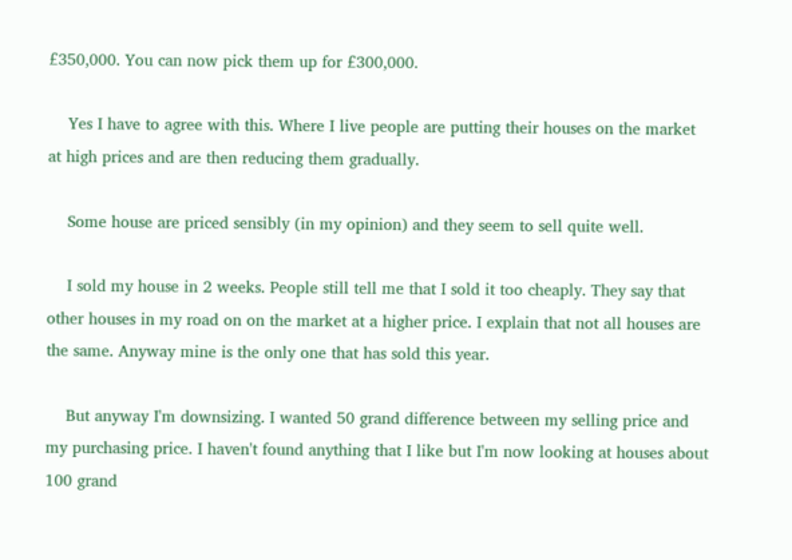£350,000. You can now pick them up for £300,000.

    Yes I have to agree with this. Where I live people are putting their houses on the market at high prices and are then reducing them gradually.

    Some house are priced sensibly (in my opinion) and they seem to sell quite well.

    I sold my house in 2 weeks. People still tell me that I sold it too cheaply. They say that other houses in my road on on the market at a higher price. I explain that not all houses are the same. Anyway mine is the only one that has sold this year.

    But anyway I'm downsizing. I wanted 50 grand difference between my selling price and my purchasing price. I haven't found anything that I like but I'm now looking at houses about 100 grand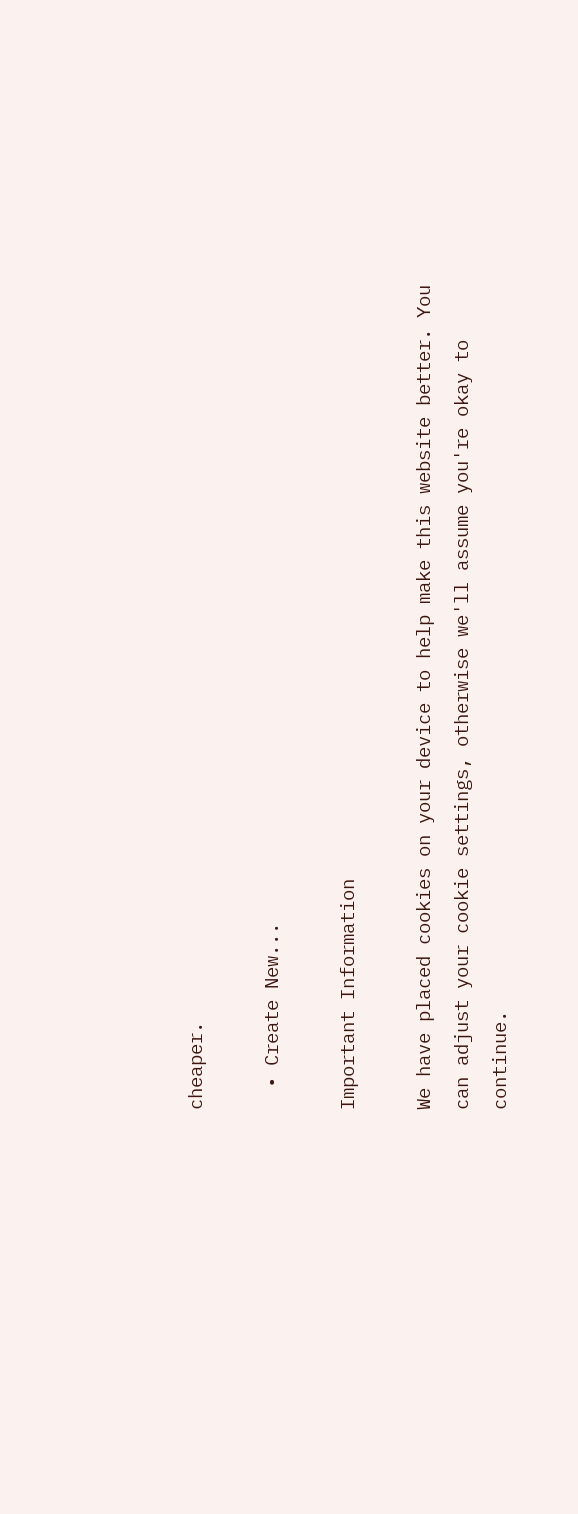cheaper.

  • Create New...

Important Information

We have placed cookies on your device to help make this website better. You can adjust your cookie settings, otherwise we'll assume you're okay to continue.